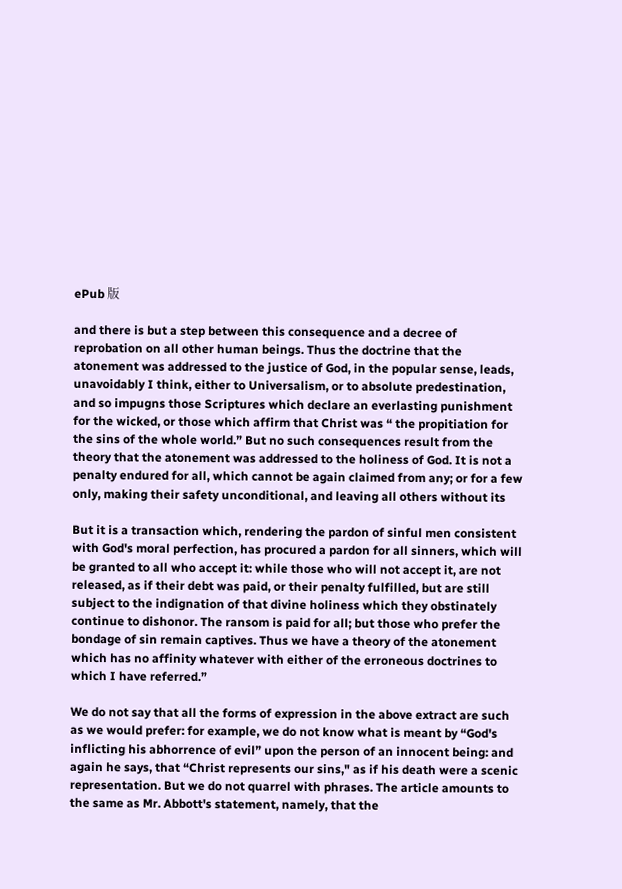ePub 版

and there is but a step between this consequence and a decree of reprobation on all other human beings. Thus the doctrine that the atonement was addressed to the justice of God, in the popular sense, leads, unavoidably I think, either to Universalism, or to absolute predestination, and so impugns those Scriptures which declare an everlasting punishment for the wicked, or those which affirm that Christ was “ the propitiation for the sins of the whole world.” But no such consequences result from the theory that the atonement was addressed to the holiness of God. It is not a penalty endured for all, which cannot be again claimed from any; or for a few only, making their safety unconditional, and leaving all others without its

But it is a transaction which, rendering the pardon of sinful men consistent with God's moral perfection, has procured a pardon for all sinners, which will be granted to all who accept it: while those who will not accept it, are not released, as if their debt was paid, or their penalty fulfilled, but are still subject to the indignation of that divine holiness which they obstinately continue to dishonor. The ransom is paid for all; but those who prefer the bondage of sin remain captives. Thus we have a theory of the atonement which has no affinity whatever with either of the erroneous doctrines to which I have referred.”

We do not say that all the forms of expression in the above extract are such as we would prefer: for example, we do not know what is meant by “God's inflicting his abhorrence of evil” upon the person of an innocent being: and again he says, that “Christ represents our sins," as if his death were a scenic representation. But we do not quarrel with phrases. The article amounts to the same as Mr. Abbott's statement, namely, that the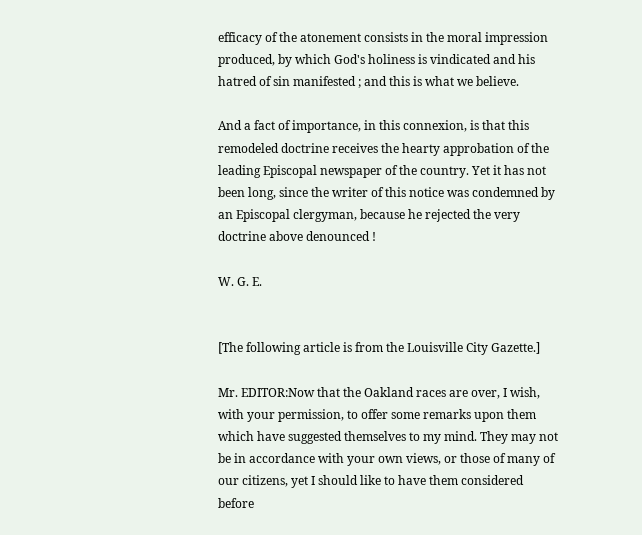efficacy of the atonement consists in the moral impression produced, by which God's holiness is vindicated and his hatred of sin manifested ; and this is what we believe.

And a fact of importance, in this connexion, is that this remodeled doctrine receives the hearty approbation of the leading Episcopal newspaper of the country. Yet it has not been long, since the writer of this notice was condemned by an Episcopal clergyman, because he rejected the very doctrine above denounced !

W. G. E.


[The following article is from the Louisville City Gazette.]

Mr. EDITOR:Now that the Oakland races are over, I wish, with your permission, to offer some remarks upon them which have suggested themselves to my mind. They may not be in accordance with your own views, or those of many of our citizens, yet I should like to have them considered before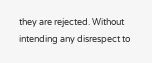they are rejected. Without intending any disrespect to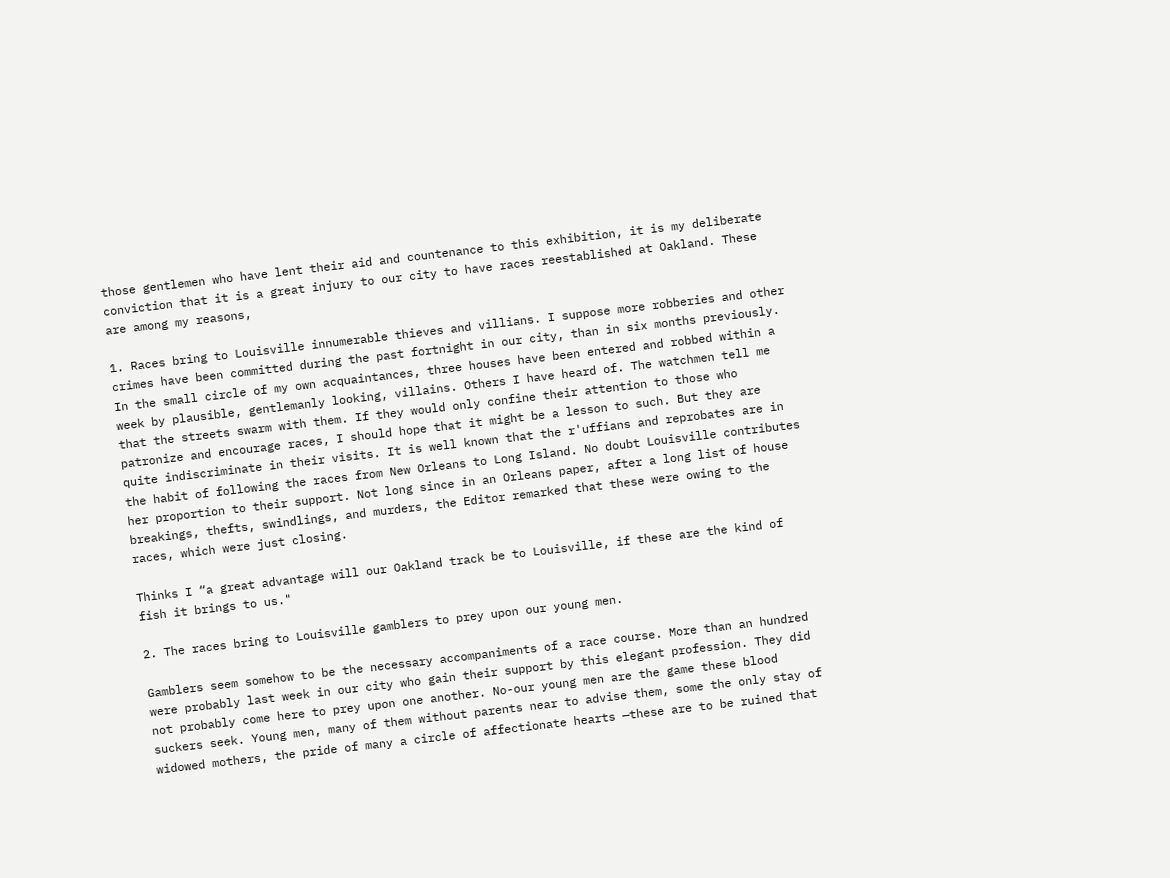those gentlemen who have lent their aid and countenance to this exhibition, it is my deliberate conviction that it is a great injury to our city to have races reestablished at Oakland. These are among my reasons,

1. Races bring to Louisville innumerable thieves and villians. I suppose more robberies and other crimes have been committed during the past fortnight in our city, than in six months previously. In the small circle of my own acquaintances, three houses have been entered and robbed within a week by plausible, gentlemanly looking, villains. Others I have heard of. The watchmen tell me that the streets swarm with them. If they would only confine their attention to those who patronize and encourage races, I should hope that it might be a lesson to such. But they are quite indiscriminate in their visits. It is well known that the r'uffians and reprobates are in the habit of following the races from New Orleans to Long Island. No doubt Louisville contributes her proportion to their support. Not long since in an Orleans paper, after a long list of house breakings, thefts, swindlings, and murders, the Editor remarked that these were owing to the races, which were just closing.

Thinks I “a great advantage will our Oakland track be to Louisville, if these are the kind of fish it brings to us."

2. The races bring to Louisville gamblers to prey upon our young men.

Gamblers seem somehow to be the necessary accompaniments of a race course. More than an hundred were probably last week in our city who gain their support by this elegant profession. They did not probably come here to prey upon one another. No-our young men are the game these blood suckers seek. Young men, many of them without parents near to advise them, some the only stay of widowed mothers, the pride of many a circle of affectionate hearts —these are to be ruined that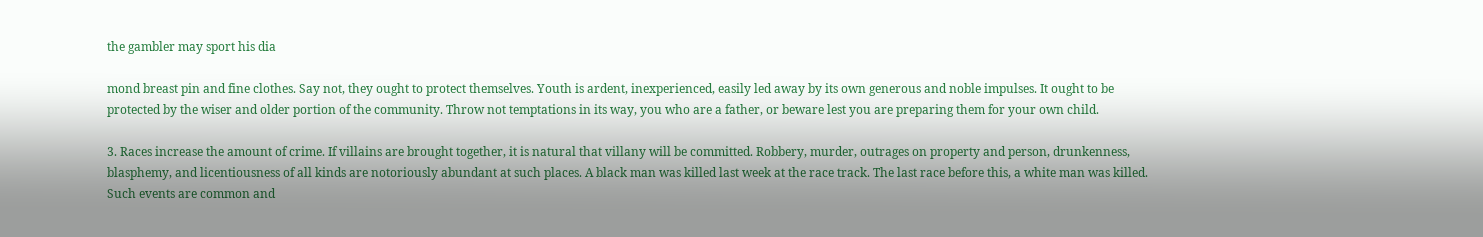the gambler may sport his dia

mond breast pin and fine clothes. Say not, they ought to protect themselves. Youth is ardent, inexperienced, easily led away by its own generous and noble impulses. It ought to be protected by the wiser and older portion of the community. Throw not temptations in its way, you who are a father, or beware lest you are preparing them for your own child.

3. Races increase the amount of crime. If villains are brought together, it is natural that villany will be committed. Robbery, murder, outrages on property and person, drunkenness, blasphemy, and licentiousness of all kinds are notoriously abundant at such places. A black man was killed last week at the race track. The last race before this, a white man was killed. Such events are common and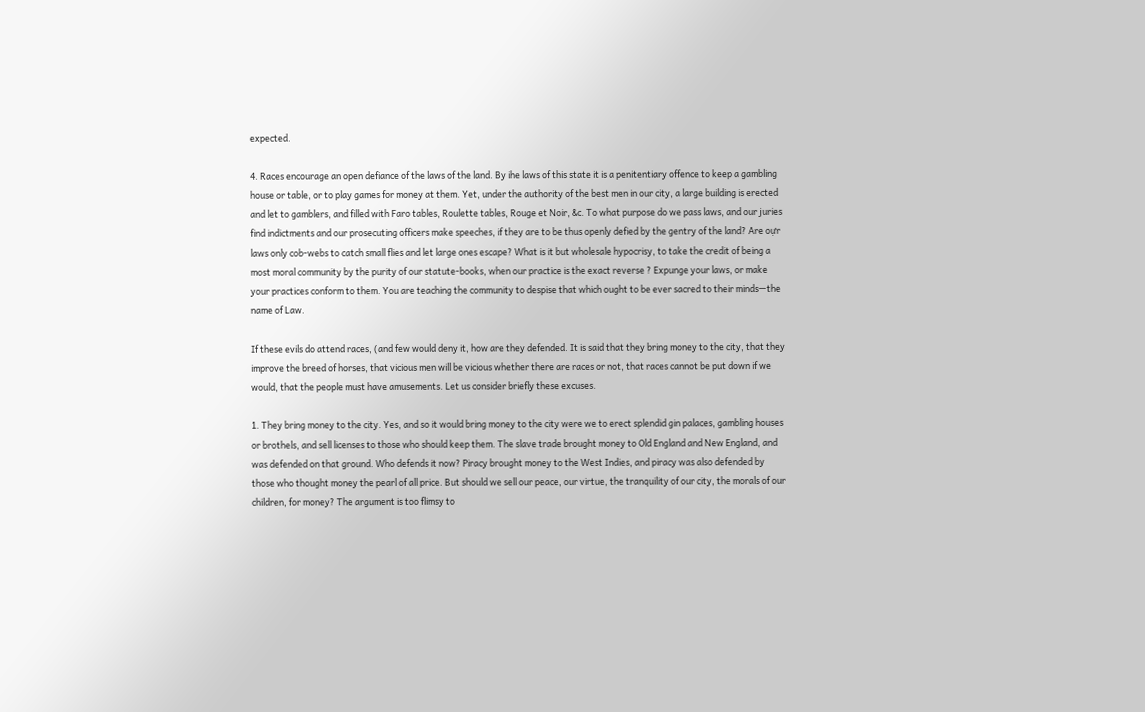expected.

4. Races encourage an open defiance of the laws of the land. By ihe laws of this state it is a penitentiary offence to keep a gambling house or table, or to play games for money at them. Yet, under the authority of the best men in our city, a large building is erected and let to gamblers, and filled with Faro tables, Roulette tables, Rouge et Noir, &c. To what purpose do we pass laws, and our juries find indictments and our prosecuting officers make speeches, if they are to be thus openly defied by the gentry of the land? Are oựr laws only cob-webs to catch small flies and let large ones escape? What is it but wholesale hypocrisy, to take the credit of being a most moral community by the purity of our statute-books, when our practice is the exact reverse ? Expunge your laws, or make your practices conform to them. You are teaching the community to despise that which ought to be ever sacred to their minds—the name of Law.

If these evils do attend races, (and few would deny it, how are they defended. It is said that they bring money to the city, that they improve the breed of horses, that vicious men will be vicious whether there are races or not, that races cannot be put down if we would, that the people must have amusements. Let us consider briefly these excuses.

1. They bring money to the city. Yes, and so it would bring money to the city were we to erect splendid gin palaces, gambling houses or brothels, and sell licenses to those who should keep them. The slave trade brought money to Old England and New England, and was defended on that ground. Who defends it now? Piracy brought money to the West Indies, and piracy was also defended by those who thought money the pearl of all price. But should we sell our peace, our virtue, the tranquility of our city, the morals of our children, for money? The argument is too flimsy to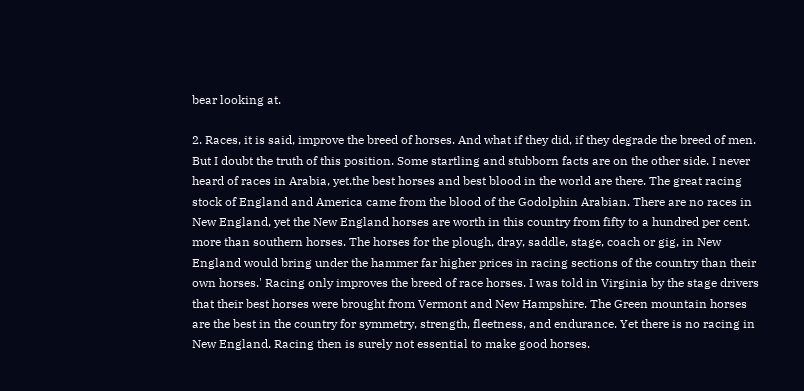bear looking at.

2. Races, it is said, improve the breed of horses. And what if they did, if they degrade the breed of men. But I doubt the truth of this position. Some startling and stubborn facts are on the other side. I never heard of races in Arabia, yet.the best horses and best blood in the world are there. The great racing stock of England and America came from the blood of the Godolphin Arabian. There are no races in New England, yet the New England horses are worth in this country from fifty to a hundred per cent. more than southern horses. The horses for the plough, dray, saddle, stage, coach or gig, in New England would bring under the hammer far higher prices in racing sections of the country than their own horses.' Racing only improves the breed of race horses. I was told in Virginia by the stage drivers that their best horses were brought from Vermont and New Hampshire. The Green mountain horses are the best in the country for symmetry, strength, fleetness, and endurance. Yet there is no racing in New England. Racing then is surely not essential to make good horses.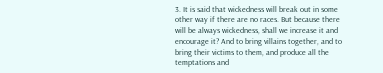3. It is said that wickedness will break out in some other way if there are no races. But because there will be always wickedness, shall we increase it and encourage it? And to bring villains together, and to bring their victims to them, and produce all the temptations and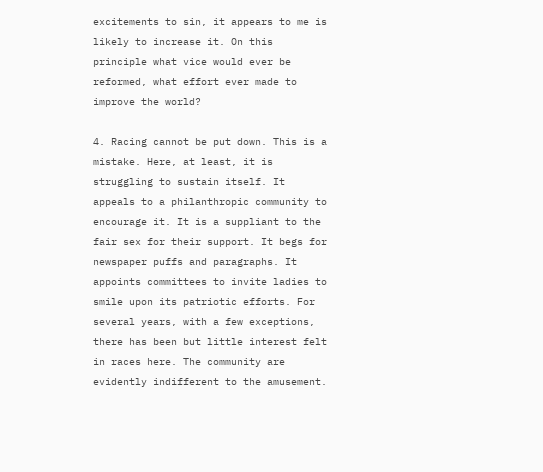excitements to sin, it appears to me is likely to increase it. On this principle what vice would ever be reformed, what effort ever made to improve the world?

4. Racing cannot be put down. This is a mistake. Here, at least, it is struggling to sustain itself. It appeals to a philanthropic community to encourage it. It is a suppliant to the fair sex for their support. It begs for newspaper puffs and paragraphs. It appoints committees to invite ladies to smile upon its patriotic efforts. For several years, with a few exceptions, there has been but little interest felt in races here. The community are evidently indifferent to the amusement.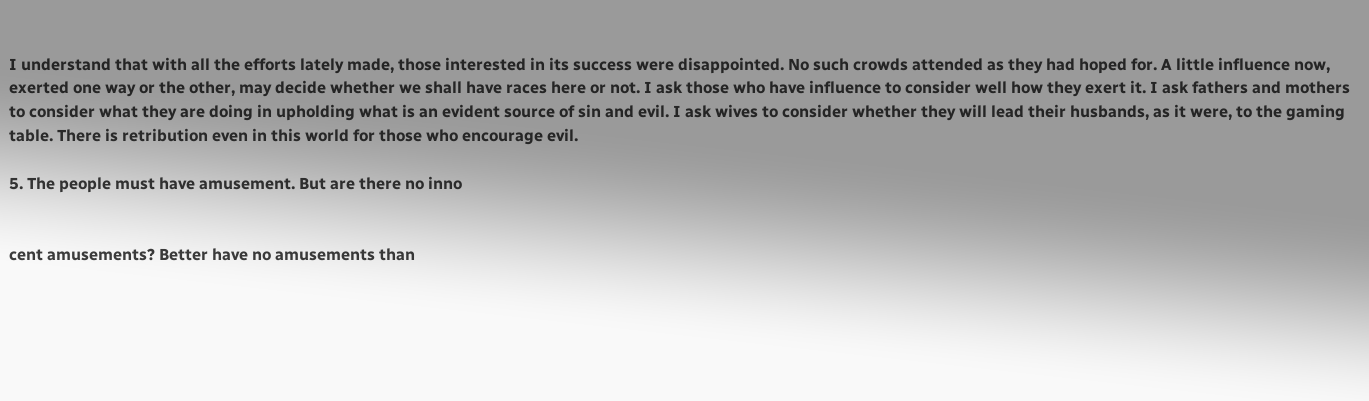I understand that with all the efforts lately made, those interested in its success were disappointed. No such crowds attended as they had hoped for. A little influence now, exerted one way or the other, may decide whether we shall have races here or not. I ask those who have influence to consider well how they exert it. I ask fathers and mothers to consider what they are doing in upholding what is an evident source of sin and evil. I ask wives to consider whether they will lead their husbands, as it were, to the gaming table. There is retribution even in this world for those who encourage evil.

5. The people must have amusement. But are there no inno


cent amusements? Better have no amusements than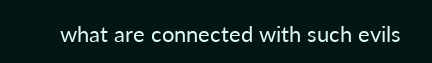what are connected with such evils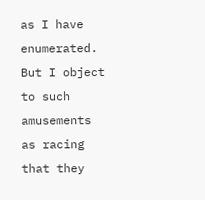as I have enumerated. But I object to such amusements as racing that they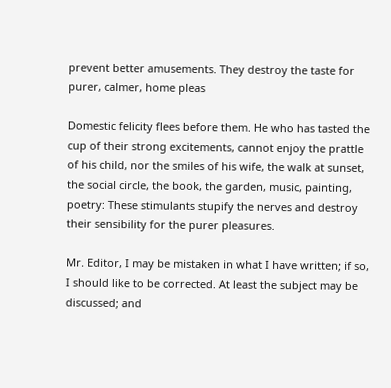prevent better amusements. They destroy the taste for purer, calmer, home pleas

Domestic felicity flees before them. He who has tasted the cup of their strong excitements, cannot enjoy the prattle of his child, nor the smiles of his wife, the walk at sunset, the social circle, the book, the garden, music, painting, poetry: These stimulants stupify the nerves and destroy their sensibility for the purer pleasures.

Mr. Editor, I may be mistaken in what I have written; if so, I should like to be corrected. At least the subject may be discussed; and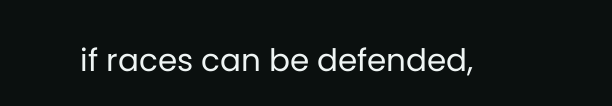if races can be defended,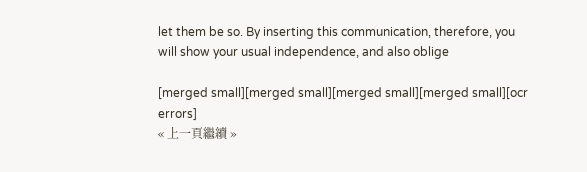let them be so. By inserting this communication, therefore, you will show your usual independence, and also oblige

[merged small][merged small][merged small][merged small][ocr errors]
« 上一頁繼續 »